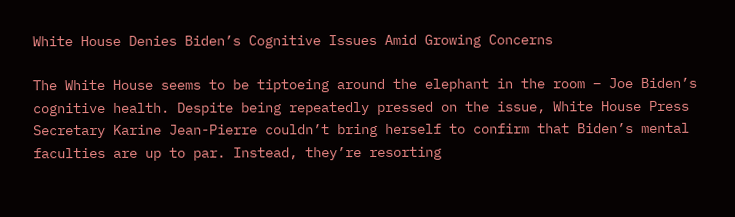White House Denies Biden’s Cognitive Issues Amid Growing Concerns

The White House seems to be tiptoeing around the elephant in the room – Joe Biden’s cognitive health. Despite being repeatedly pressed on the issue, White House Press Secretary Karine Jean-Pierre couldn’t bring herself to confirm that Biden’s mental faculties are up to par. Instead, they’re resorting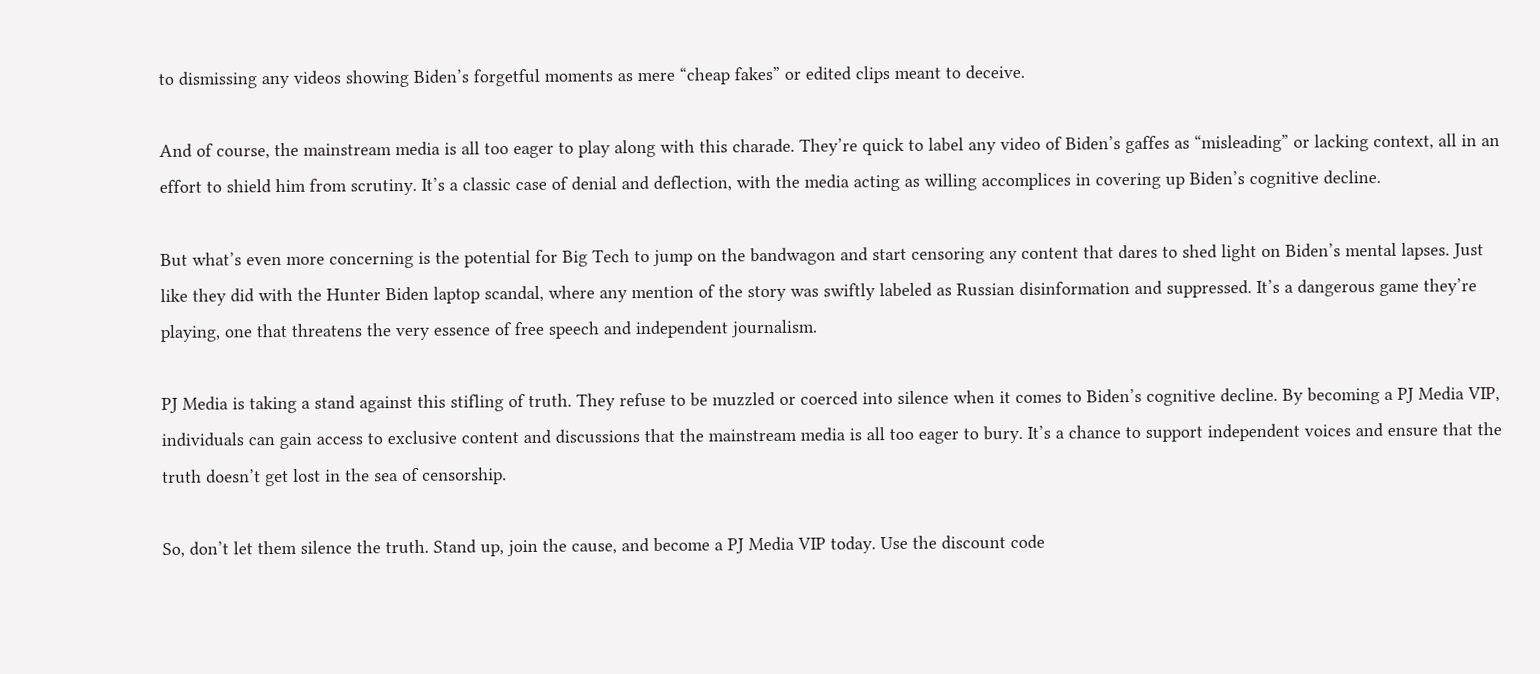to dismissing any videos showing Biden’s forgetful moments as mere “cheap fakes” or edited clips meant to deceive.

And of course, the mainstream media is all too eager to play along with this charade. They’re quick to label any video of Biden’s gaffes as “misleading” or lacking context, all in an effort to shield him from scrutiny. It’s a classic case of denial and deflection, with the media acting as willing accomplices in covering up Biden’s cognitive decline.

But what’s even more concerning is the potential for Big Tech to jump on the bandwagon and start censoring any content that dares to shed light on Biden’s mental lapses. Just like they did with the Hunter Biden laptop scandal, where any mention of the story was swiftly labeled as Russian disinformation and suppressed. It’s a dangerous game they’re playing, one that threatens the very essence of free speech and independent journalism.

PJ Media is taking a stand against this stifling of truth. They refuse to be muzzled or coerced into silence when it comes to Biden’s cognitive decline. By becoming a PJ Media VIP, individuals can gain access to exclusive content and discussions that the mainstream media is all too eager to bury. It’s a chance to support independent voices and ensure that the truth doesn’t get lost in the sea of censorship.

So, don’t let them silence the truth. Stand up, join the cause, and become a PJ Media VIP today. Use the discount code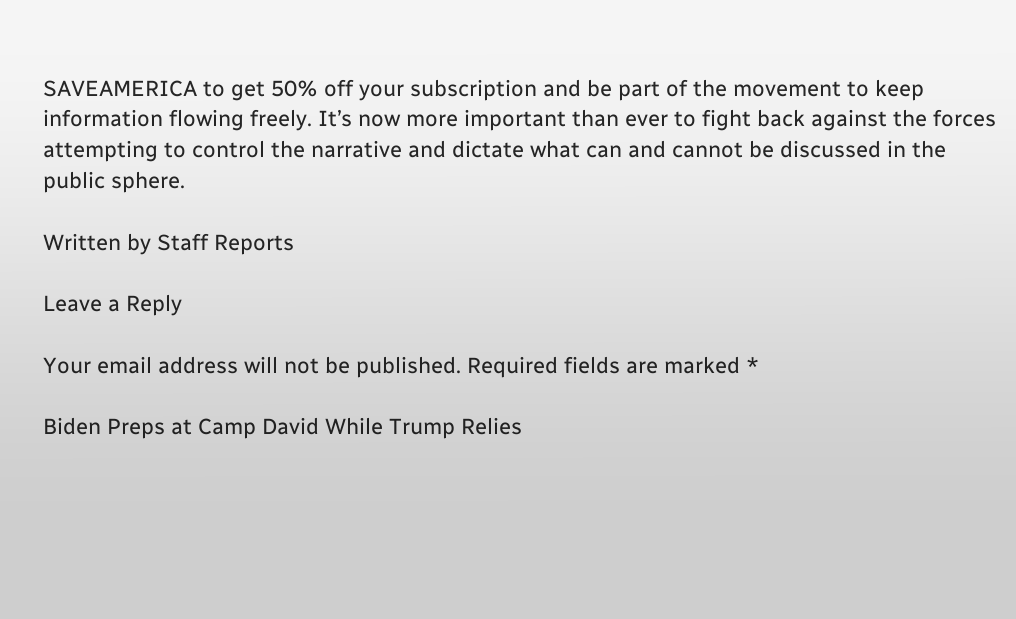SAVEAMERICA to get 50% off your subscription and be part of the movement to keep information flowing freely. It’s now more important than ever to fight back against the forces attempting to control the narrative and dictate what can and cannot be discussed in the public sphere.

Written by Staff Reports

Leave a Reply

Your email address will not be published. Required fields are marked *

Biden Preps at Camp David While Trump Relies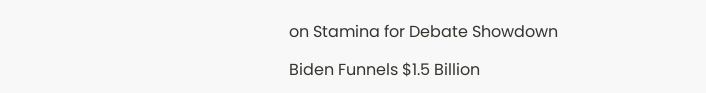on Stamina for Debate Showdown

Biden Funnels $1.5 Billion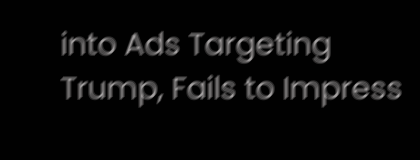into Ads Targeting Trump, Fails to Impress